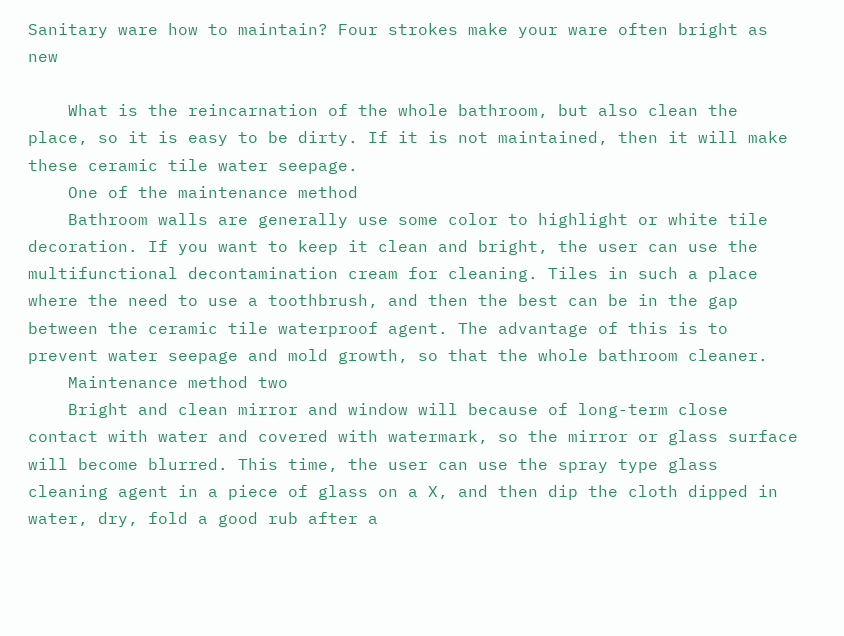Sanitary ware how to maintain? Four strokes make your ware often bright as new

    What is the reincarnation of the whole bathroom, but also clean the place, so it is easy to be dirty. If it is not maintained, then it will make these ceramic tile water seepage.
    One of the maintenance method
    Bathroom walls are generally use some color to highlight or white tile decoration. If you want to keep it clean and bright, the user can use the multifunctional decontamination cream for cleaning. Tiles in such a place where the need to use a toothbrush, and then the best can be in the gap between the ceramic tile waterproof agent. The advantage of this is to prevent water seepage and mold growth, so that the whole bathroom cleaner.
    Maintenance method two
    Bright and clean mirror and window will because of long-term close contact with water and covered with watermark, so the mirror or glass surface will become blurred. This time, the user can use the spray type glass cleaning agent in a piece of glass on a X, and then dip the cloth dipped in water, dry, fold a good rub after a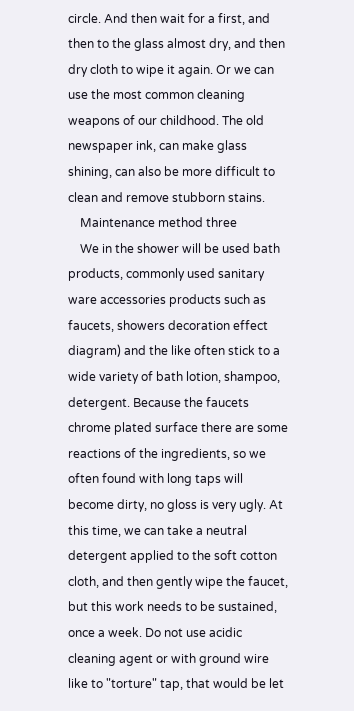circle. And then wait for a first, and then to the glass almost dry, and then dry cloth to wipe it again. Or we can use the most common cleaning weapons of our childhood. The old newspaper ink, can make glass shining, can also be more difficult to clean and remove stubborn stains.
    Maintenance method three
    We in the shower will be used bath products, commonly used sanitary ware accessories products such as faucets, showers decoration effect diagram) and the like often stick to a wide variety of bath lotion, shampoo, detergent. Because the faucets chrome plated surface there are some reactions of the ingredients, so we often found with long taps will become dirty, no gloss is very ugly. At this time, we can take a neutral detergent applied to the soft cotton cloth, and then gently wipe the faucet, but this work needs to be sustained, once a week. Do not use acidic cleaning agent or with ground wire like to "torture" tap, that would be let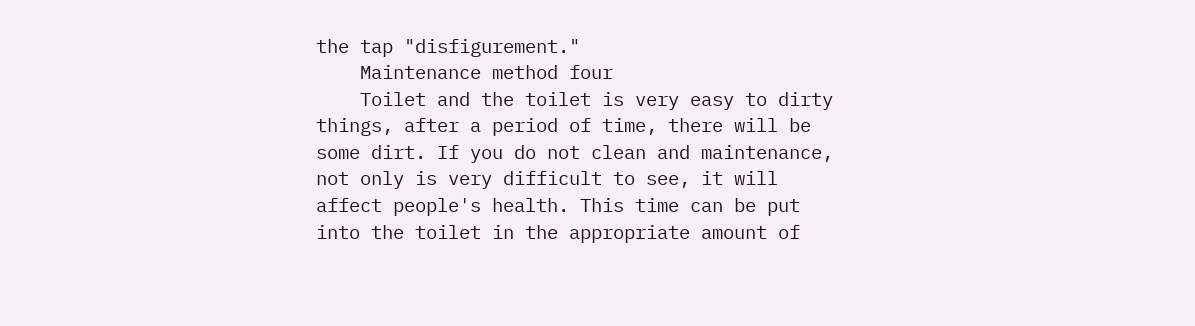the tap "disfigurement."
    Maintenance method four
    Toilet and the toilet is very easy to dirty things, after a period of time, there will be some dirt. If you do not clean and maintenance, not only is very difficult to see, it will affect people's health. This time can be put into the toilet in the appropriate amount of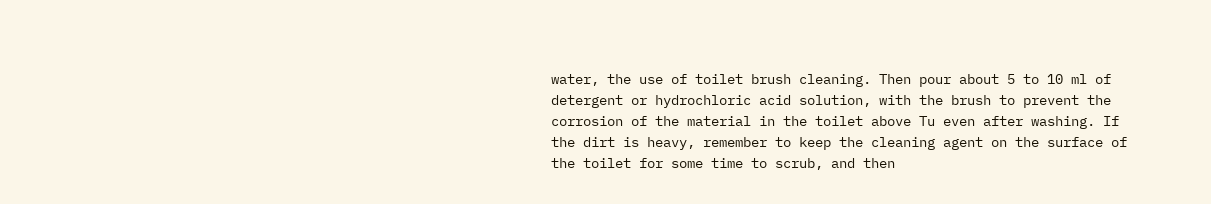water, the use of toilet brush cleaning. Then pour about 5 to 10 ml of detergent or hydrochloric acid solution, with the brush to prevent the corrosion of the material in the toilet above Tu even after washing. If the dirt is heavy, remember to keep the cleaning agent on the surface of the toilet for some time to scrub, and then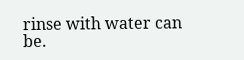rinse with water can be.